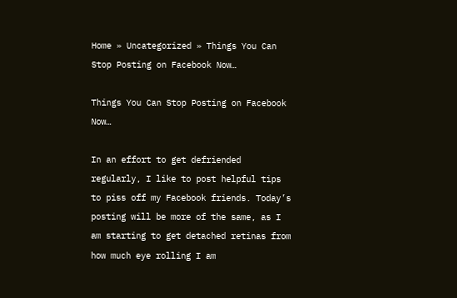Home » Uncategorized » Things You Can Stop Posting on Facebook Now…

Things You Can Stop Posting on Facebook Now…

In an effort to get defriended regularly, I like to post helpful tips to piss off my Facebook friends. Today’s posting will be more of the same, as I am starting to get detached retinas from how much eye rolling I am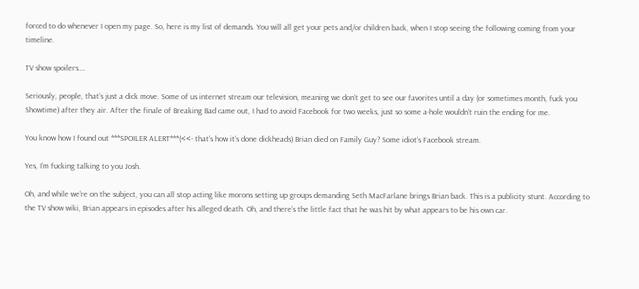forced to do whenever I open my page. So, here is my list of demands. You will all get your pets and/or children back, when I stop seeing the following coming from your timeline.

TV show spoilers….

Seriously, people, that’s just a dick move. Some of us internet stream our television, meaning we don’t get to see our favorites until a day (or sometimes month, fuck you Showtime) after they air. After the finale of Breaking Bad came out, I had to avoid Facebook for two weeks, just so some a-hole wouldn’t ruin the ending for me.

You know how I found out ***SPOILER ALERT***(<<- that’s how it’s done dickheads) Brian died on Family Guy? Some idiot’s Facebook stream.

Yes, I’m fucking talking to you Josh.

Oh, and while we’re on the subject, you can all stop acting like morons setting up groups demanding Seth MacFarlane brings Brian back. This is a publicity stunt. According to the TV show wiki, Brian appears in episodes after his alleged death. Oh, and there’s the little fact that he was hit by what appears to be his own car.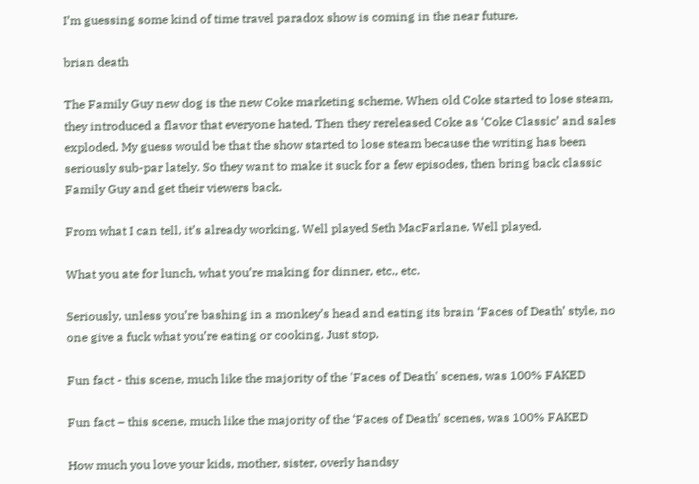I’m guessing some kind of time travel paradox show is coming in the near future.

brian death

The Family Guy new dog is the new Coke marketing scheme. When old Coke started to lose steam, they introduced a flavor that everyone hated. Then they rereleased Coke as ‘Coke Classic’ and sales exploded. My guess would be that the show started to lose steam because the writing has been seriously sub-par lately. So they want to make it suck for a few episodes, then bring back classic Family Guy and get their viewers back.

From what I can tell, it’s already working. Well played Seth MacFarlane. Well played.

What you ate for lunch, what you’re making for dinner, etc., etc.

Seriously, unless you’re bashing in a monkey’s head and eating its brain ‘Faces of Death’ style, no one give a fuck what you’re eating or cooking. Just stop.

Fun fact - this scene, much like the majority of the 'Faces of Death' scenes, was 100% FAKED

Fun fact – this scene, much like the majority of the ‘Faces of Death’ scenes, was 100% FAKED

How much you love your kids, mother, sister, overly handsy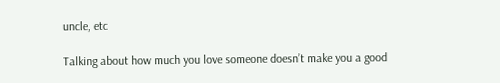uncle, etc

Talking about how much you love someone doesn’t make you a good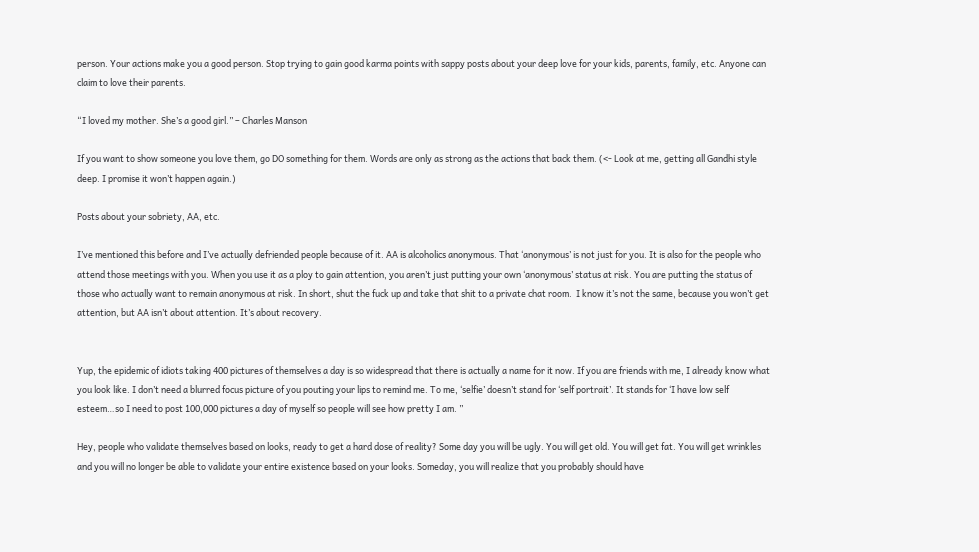person. Your actions make you a good person. Stop trying to gain good karma points with sappy posts about your deep love for your kids, parents, family, etc. Anyone can claim to love their parents.

“I loved my mother. She’s a good girl.” – Charles Manson

If you want to show someone you love them, go DO something for them. Words are only as strong as the actions that back them. (<- Look at me, getting all Gandhi style deep. I promise it won’t happen again.)

Posts about your sobriety, AA, etc.

I’ve mentioned this before and I’ve actually defriended people because of it. AA is alcoholics anonymous. That ‘anonymous’ is not just for you. It is also for the people who attend those meetings with you. When you use it as a ploy to gain attention, you aren’t just putting your own ‘anonymous’ status at risk. You are putting the status of those who actually want to remain anonymous at risk. In short, shut the fuck up and take that shit to a private chat room.  I know it’s not the same, because you won’t get attention, but AA isn’t about attention. It’s about recovery.


Yup, the epidemic of idiots taking 400 pictures of themselves a day is so widespread that there is actually a name for it now. If you are friends with me, I already know what you look like. I don’t need a blurred focus picture of you pouting your lips to remind me. To me, ‘selfie’ doesn’t stand for ‘self portrait’. It stands for ‘I have low self esteem…so I need to post 100,000 pictures a day of myself so people will see how pretty I am. ”

Hey, people who validate themselves based on looks, ready to get a hard dose of reality? Some day you will be ugly. You will get old. You will get fat. You will get wrinkles and you will no longer be able to validate your entire existence based on your looks. Someday, you will realize that you probably should have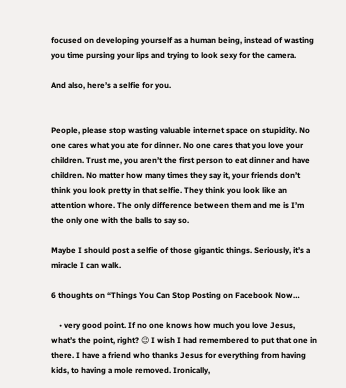focused on developing yourself as a human being, instead of wasting you time pursing your lips and trying to look sexy for the camera.

And also, here’s a selfie for you.


People, please stop wasting valuable internet space on stupidity. No one cares what you ate for dinner. No one cares that you love your children. Trust me, you aren’t the first person to eat dinner and have children. No matter how many times they say it, your friends don’t think you look pretty in that selfie. They think you look like an attention whore. The only difference between them and me is I’m the only one with the balls to say so.

Maybe I should post a selfie of those gigantic things. Seriously, it’s a miracle I can walk.

6 thoughts on “Things You Can Stop Posting on Facebook Now…

    • very good point. If no one knows how much you love Jesus, what’s the point, right? 😉 I wish I had remembered to put that one in there. I have a friend who thanks Jesus for everything from having kids, to having a mole removed. Ironically,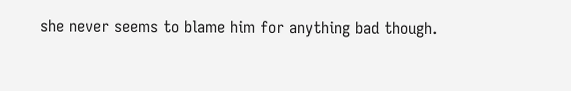she never seems to blame him for anything bad though.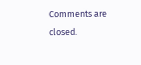Comments are closed.